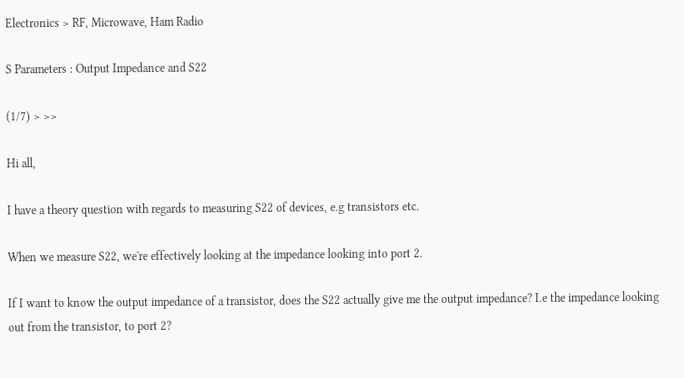Electronics > RF, Microwave, Ham Radio

S Parameters : Output Impedance and S22

(1/7) > >>

Hi all,

I have a theory question with regards to measuring S22 of devices, e.g transistors etc.

When we measure S22, we're effectively looking at the impedance looking into port 2.

If I want to know the output impedance of a transistor, does the S22 actually give me the output impedance? I.e the impedance looking out from the transistor, to port 2?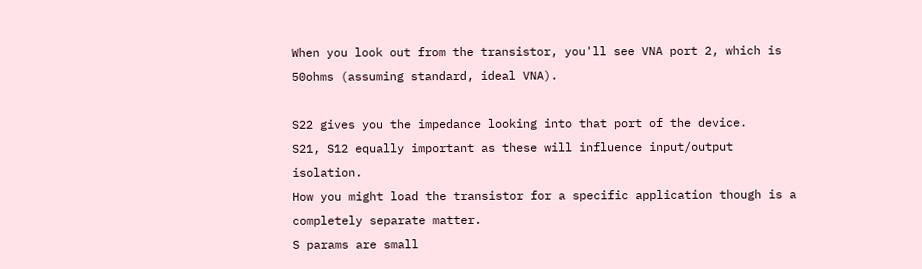When you look out from the transistor, you'll see VNA port 2, which is 50ohms (assuming standard, ideal VNA).

S22 gives you the impedance looking into that port of the device.
S21, S12 equally important as these will influence input/output isolation.
How you might load the transistor for a specific application though is a completely separate matter.
S params are small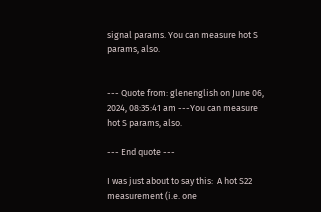signal params. You can measure hot S params, also.


--- Quote from: glenenglish on June 06, 2024, 08:35:41 am ---You can measure hot S params, also.

--- End quote ---

I was just about to say this:  A hot S22 measurement (i.e. one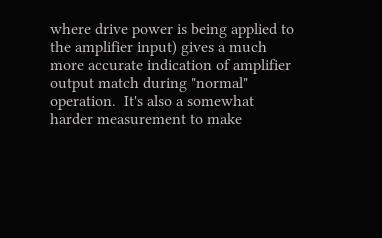where drive power is being applied to the amplifier input) gives a much more accurate indication of amplifier output match during "normal" operation.  It's also a somewhat harder measurement to make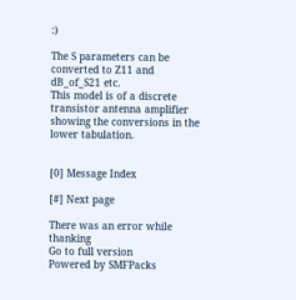:)

The S parameters can be converted to Z11 and dB_of_S21 etc.
This model is of a discrete transistor antenna amplifier showing the conversions in the lower tabulation.


[0] Message Index

[#] Next page

There was an error while thanking
Go to full version
Powered by SMFPacks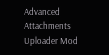Advanced Attachments Uploader Mod